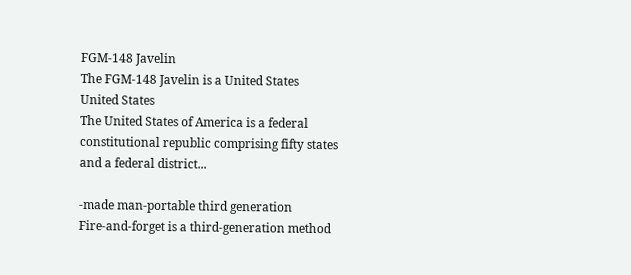FGM-148 Javelin
The FGM-148 Javelin is a United States
United States
The United States of America is a federal constitutional republic comprising fifty states and a federal district...

-made man-portable third generation
Fire-and-forget is a third-generation method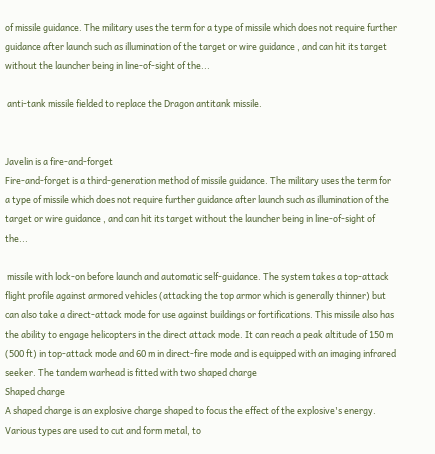of missile guidance. The military uses the term for a type of missile which does not require further guidance after launch such as illumination of the target or wire guidance , and can hit its target without the launcher being in line-of-sight of the...

 anti-tank missile fielded to replace the Dragon antitank missile.


Javelin is a fire-and-forget
Fire-and-forget is a third-generation method of missile guidance. The military uses the term for a type of missile which does not require further guidance after launch such as illumination of the target or wire guidance , and can hit its target without the launcher being in line-of-sight of the...

 missile with lock-on before launch and automatic self-guidance. The system takes a top-attack flight profile against armored vehicles (attacking the top armor which is generally thinner) but can also take a direct-attack mode for use against buildings or fortifications. This missile also has the ability to engage helicopters in the direct attack mode. It can reach a peak altitude of 150 m (500 ft) in top-attack mode and 60 m in direct-fire mode and is equipped with an imaging infrared seeker. The tandem warhead is fitted with two shaped charge
Shaped charge
A shaped charge is an explosive charge shaped to focus the effect of the explosive's energy. Various types are used to cut and form metal, to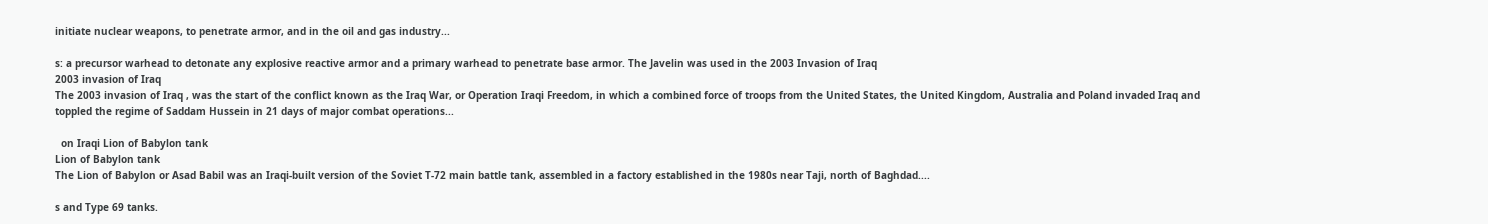initiate nuclear weapons, to penetrate armor, and in the oil and gas industry...

s: a precursor warhead to detonate any explosive reactive armor and a primary warhead to penetrate base armor. The Javelin was used in the 2003 Invasion of Iraq
2003 invasion of Iraq
The 2003 invasion of Iraq , was the start of the conflict known as the Iraq War, or Operation Iraqi Freedom, in which a combined force of troops from the United States, the United Kingdom, Australia and Poland invaded Iraq and toppled the regime of Saddam Hussein in 21 days of major combat operations...

  on Iraqi Lion of Babylon tank
Lion of Babylon tank
The Lion of Babylon or Asad Babil was an Iraqi-built version of the Soviet T-72 main battle tank, assembled in a factory established in the 1980s near Taji, north of Baghdad....

s and Type 69 tanks.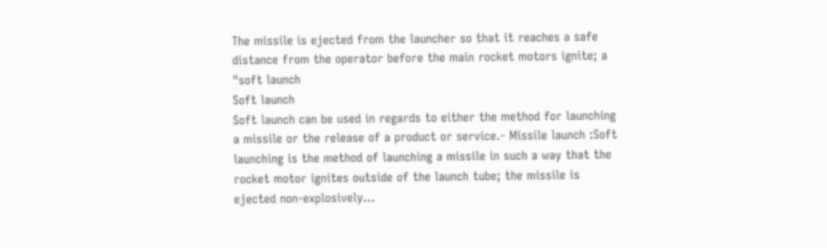The missile is ejected from the launcher so that it reaches a safe distance from the operator before the main rocket motors ignite; a "soft launch
Soft launch
Soft launch can be used in regards to either the method for launching a missile or the release of a product or service.- Missile launch :Soft launching is the method of launching a missile in such a way that the rocket motor ignites outside of the launch tube; the missile is ejected non-explosively...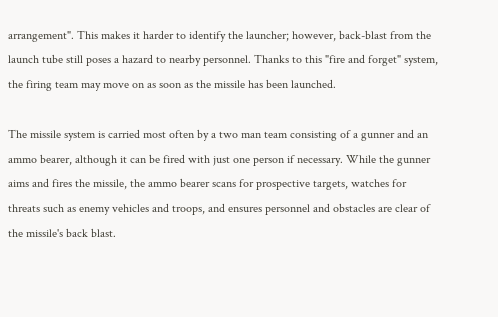arrangement". This makes it harder to identify the launcher; however, back-blast from the launch tube still poses a hazard to nearby personnel. Thanks to this "fire and forget" system, the firing team may move on as soon as the missile has been launched.

The missile system is carried most often by a two man team consisting of a gunner and an ammo bearer, although it can be fired with just one person if necessary. While the gunner aims and fires the missile, the ammo bearer scans for prospective targets, watches for threats such as enemy vehicles and troops, and ensures personnel and obstacles are clear of the missile's back blast.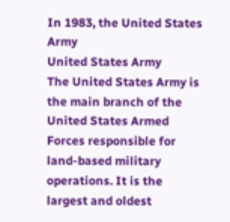In 1983, the United States Army
United States Army
The United States Army is the main branch of the United States Armed Forces responsible for land-based military operations. It is the largest and oldest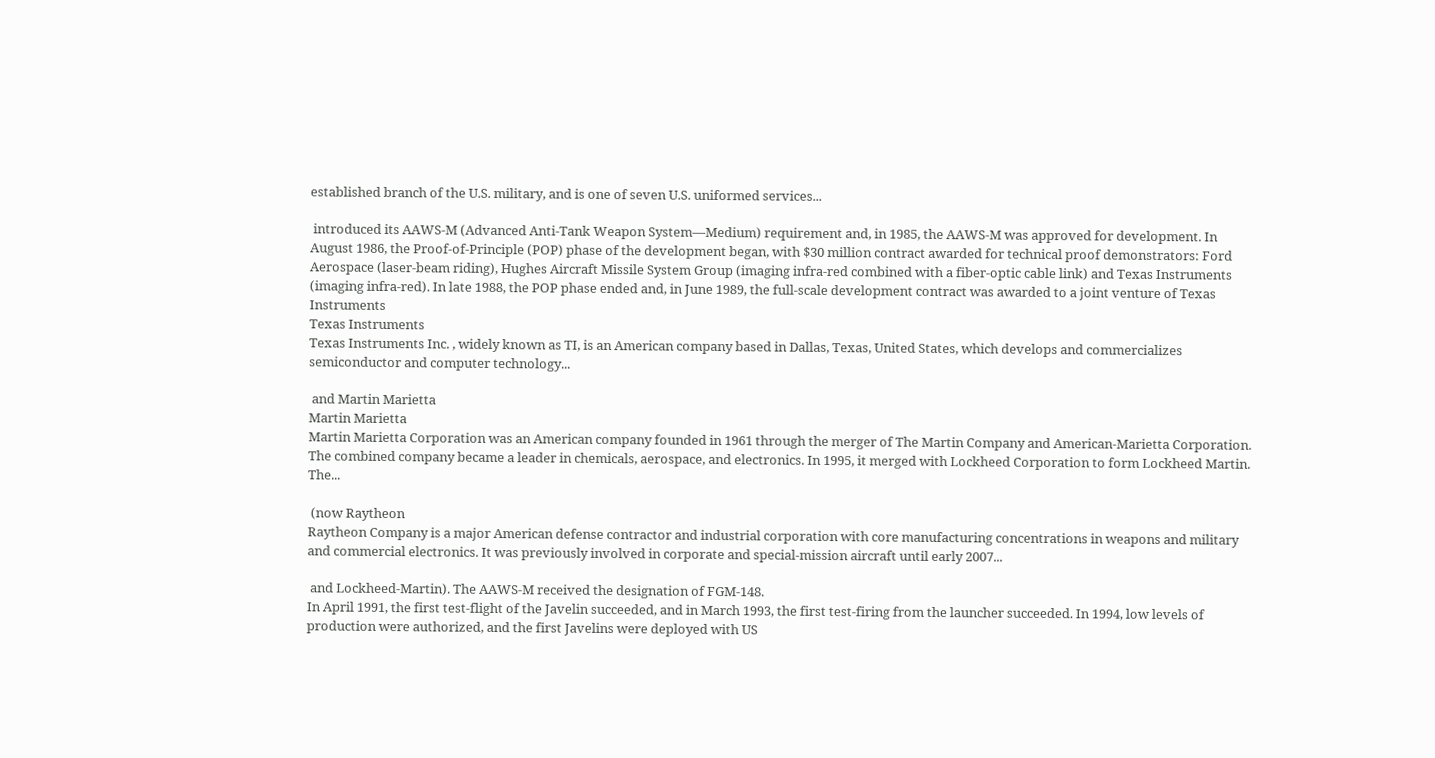established branch of the U.S. military, and is one of seven U.S. uniformed services...

 introduced its AAWS-M (Advanced Anti-Tank Weapon System—Medium) requirement and, in 1985, the AAWS-M was approved for development. In August 1986, the Proof-of-Principle (POP) phase of the development began, with $30 million contract awarded for technical proof demonstrators: Ford Aerospace (laser-beam riding), Hughes Aircraft Missile System Group (imaging infra-red combined with a fiber-optic cable link) and Texas Instruments (imaging infra-red). In late 1988, the POP phase ended and, in June 1989, the full-scale development contract was awarded to a joint venture of Texas Instruments
Texas Instruments
Texas Instruments Inc. , widely known as TI, is an American company based in Dallas, Texas, United States, which develops and commercializes semiconductor and computer technology...

 and Martin Marietta
Martin Marietta
Martin Marietta Corporation was an American company founded in 1961 through the merger of The Martin Company and American-Marietta Corporation. The combined company became a leader in chemicals, aerospace, and electronics. In 1995, it merged with Lockheed Corporation to form Lockheed Martin. The...

 (now Raytheon
Raytheon Company is a major American defense contractor and industrial corporation with core manufacturing concentrations in weapons and military and commercial electronics. It was previously involved in corporate and special-mission aircraft until early 2007...

 and Lockheed-Martin). The AAWS-M received the designation of FGM-148.
In April 1991, the first test-flight of the Javelin succeeded, and in March 1993, the first test-firing from the launcher succeeded. In 1994, low levels of production were authorized, and the first Javelins were deployed with US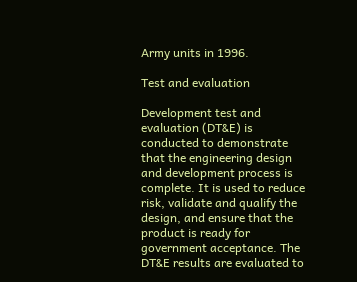Army units in 1996.

Test and evaluation

Development test and evaluation (DT&E) is conducted to demonstrate that the engineering design and development process is complete. It is used to reduce risk, validate and qualify the design, and ensure that the product is ready for government acceptance. The DT&E results are evaluated to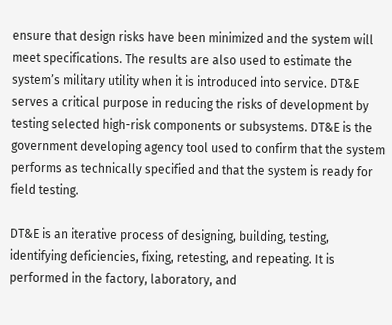ensure that design risks have been minimized and the system will meet specifications. The results are also used to estimate the system’s military utility when it is introduced into service. DT&E serves a critical purpose in reducing the risks of development by testing selected high-risk components or subsystems. DT&E is the government developing agency tool used to confirm that the system performs as technically specified and that the system is ready for field testing.

DT&E is an iterative process of designing, building, testing, identifying deficiencies, fixing, retesting, and repeating. It is performed in the factory, laboratory, and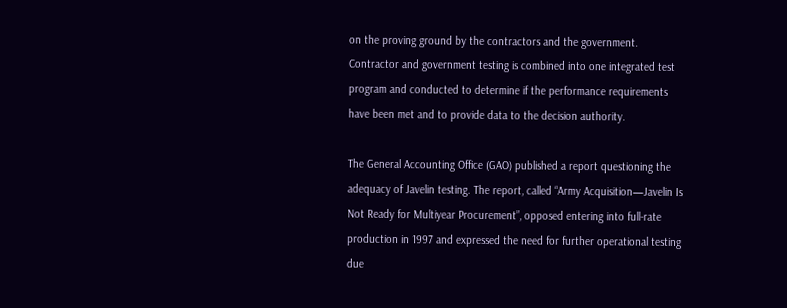on the proving ground by the contractors and the government. Contractor and government testing is combined into one integrated test program and conducted to determine if the performance requirements have been met and to provide data to the decision authority.

The General Accounting Office (GAO) published a report questioning the adequacy of Javelin testing. The report, called “Army Acquisition—Javelin Is Not Ready for Multiyear Procurement”, opposed entering into full-rate production in 1997 and expressed the need for further operational testing due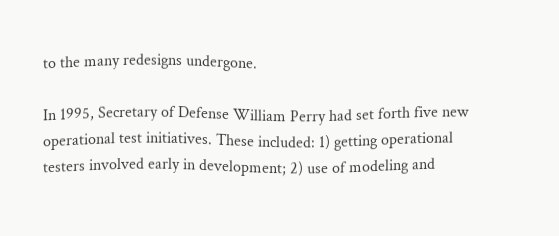to the many redesigns undergone.

In 1995, Secretary of Defense William Perry had set forth five new operational test initiatives. These included: 1) getting operational testers involved early in development; 2) use of modeling and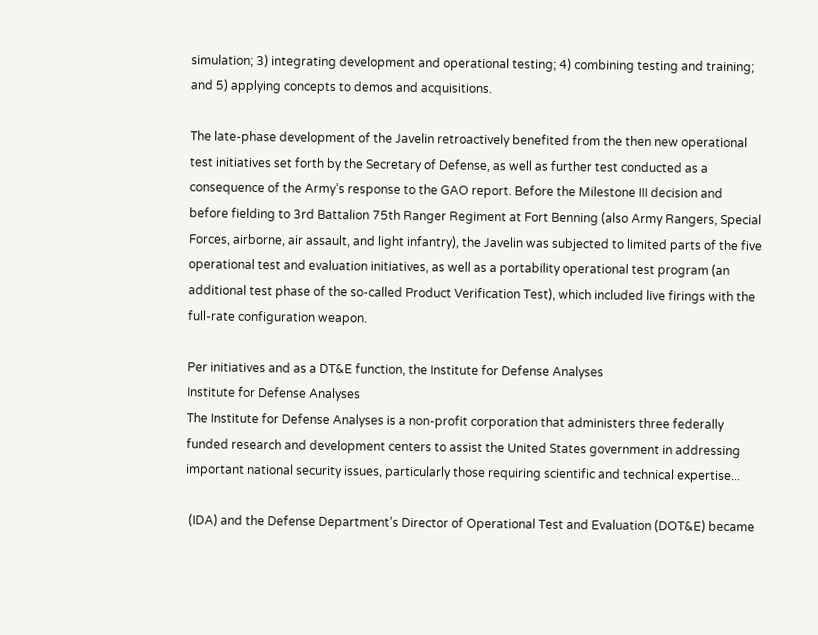simulation; 3) integrating development and operational testing; 4) combining testing and training; and 5) applying concepts to demos and acquisitions.

The late-phase development of the Javelin retroactively benefited from the then new operational test initiatives set forth by the Secretary of Defense, as well as further test conducted as a consequence of the Army’s response to the GAO report. Before the Milestone III decision and before fielding to 3rd Battalion 75th Ranger Regiment at Fort Benning (also Army Rangers, Special Forces, airborne, air assault, and light infantry), the Javelin was subjected to limited parts of the five operational test and evaluation initiatives, as well as a portability operational test program (an additional test phase of the so-called Product Verification Test), which included live firings with the full-rate configuration weapon.

Per initiatives and as a DT&E function, the Institute for Defense Analyses
Institute for Defense Analyses
The Institute for Defense Analyses is a non-profit corporation that administers three federally funded research and development centers to assist the United States government in addressing important national security issues, particularly those requiring scientific and technical expertise...

 (IDA) and the Defense Department’s Director of Operational Test and Evaluation (DOT&E) became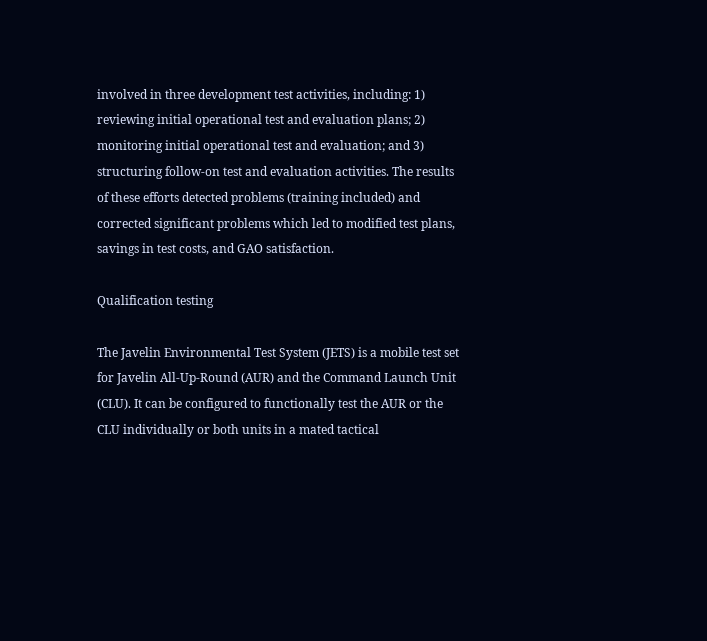involved in three development test activities, including: 1) reviewing initial operational test and evaluation plans; 2) monitoring initial operational test and evaluation; and 3) structuring follow-on test and evaluation activities. The results of these efforts detected problems (training included) and corrected significant problems which led to modified test plans, savings in test costs, and GAO satisfaction.

Qualification testing

The Javelin Environmental Test System (JETS) is a mobile test set for Javelin All-Up-Round (AUR) and the Command Launch Unit (CLU). It can be configured to functionally test the AUR or the CLU individually or both units in a mated tactical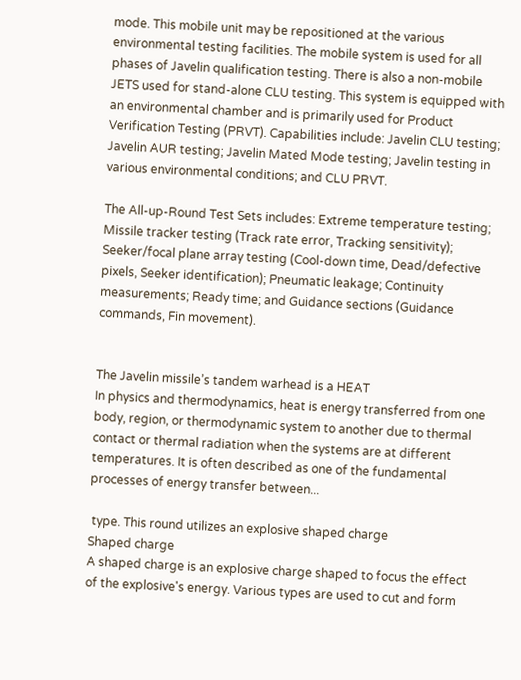mode. This mobile unit may be repositioned at the various environmental testing facilities. The mobile system is used for all phases of Javelin qualification testing. There is also a non-mobile JETS used for stand-alone CLU testing. This system is equipped with an environmental chamber and is primarily used for Product Verification Testing (PRVT). Capabilities include: Javelin CLU testing; Javelin AUR testing; Javelin Mated Mode testing; Javelin testing in various environmental conditions; and CLU PRVT.

The All-up-Round Test Sets includes: Extreme temperature testing; Missile tracker testing (Track rate error, Tracking sensitivity); Seeker/focal plane array testing (Cool-down time, Dead/defective pixels, Seeker identification); Pneumatic leakage; Continuity measurements; Ready time; and Guidance sections (Guidance commands, Fin movement).


The Javelin missile’s tandem warhead is a HEAT
In physics and thermodynamics, heat is energy transferred from one body, region, or thermodynamic system to another due to thermal contact or thermal radiation when the systems are at different temperatures. It is often described as one of the fundamental processes of energy transfer between...

 type. This round utilizes an explosive shaped charge
Shaped charge
A shaped charge is an explosive charge shaped to focus the effect of the explosive's energy. Various types are used to cut and form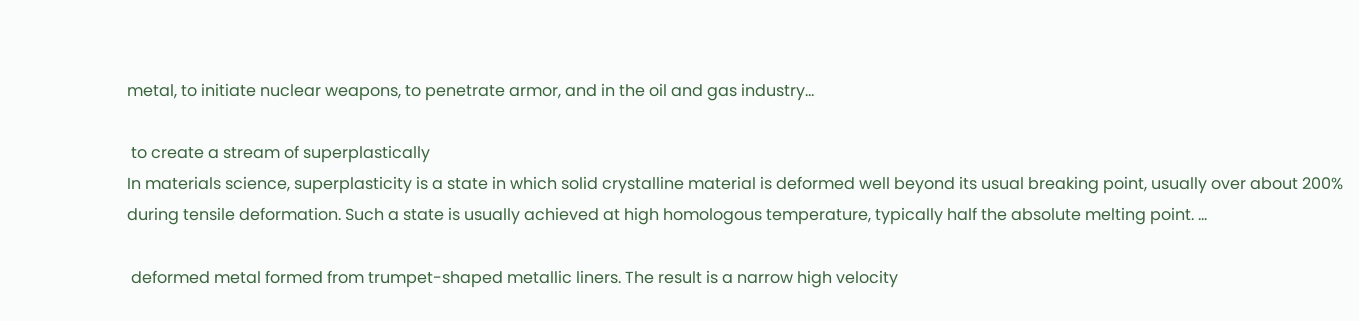metal, to initiate nuclear weapons, to penetrate armor, and in the oil and gas industry...

 to create a stream of superplastically
In materials science, superplasticity is a state in which solid crystalline material is deformed well beyond its usual breaking point, usually over about 200% during tensile deformation. Such a state is usually achieved at high homologous temperature, typically half the absolute melting point. ...

 deformed metal formed from trumpet-shaped metallic liners. The result is a narrow high velocity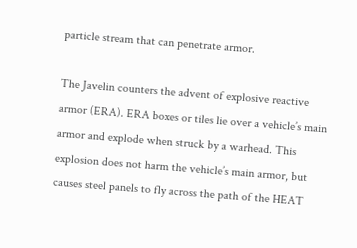particle stream that can penetrate armor.

The Javelin counters the advent of explosive reactive armor (ERA). ERA boxes or tiles lie over a vehicle’s main armor and explode when struck by a warhead. This explosion does not harm the vehicle’s main armor, but causes steel panels to fly across the path of the HEAT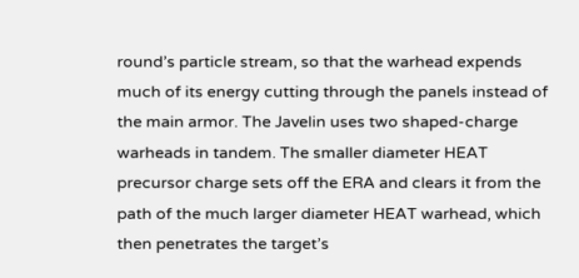round’s particle stream, so that the warhead expends much of its energy cutting through the panels instead of the main armor. The Javelin uses two shaped-charge warheads in tandem. The smaller diameter HEAT precursor charge sets off the ERA and clears it from the path of the much larger diameter HEAT warhead, which then penetrates the target’s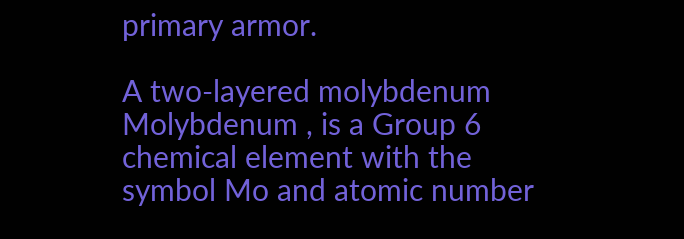primary armor.

A two-layered molybdenum
Molybdenum , is a Group 6 chemical element with the symbol Mo and atomic number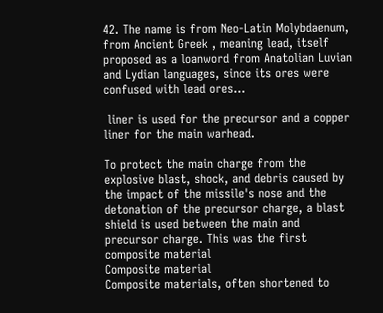42. The name is from Neo-Latin Molybdaenum, from Ancient Greek , meaning lead, itself proposed as a loanword from Anatolian Luvian and Lydian languages, since its ores were confused with lead ores...

 liner is used for the precursor and a copper liner for the main warhead.

To protect the main charge from the explosive blast, shock, and debris caused by the impact of the missile's nose and the detonation of the precursor charge, a blast shield is used between the main and precursor charge. This was the first composite material
Composite material
Composite materials, often shortened to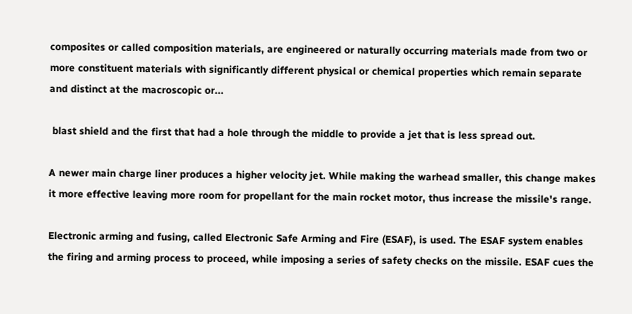composites or called composition materials, are engineered or naturally occurring materials made from two or more constituent materials with significantly different physical or chemical properties which remain separate and distinct at the macroscopic or...

 blast shield and the first that had a hole through the middle to provide a jet that is less spread out.

A newer main charge liner produces a higher velocity jet. While making the warhead smaller, this change makes it more effective leaving more room for propellant for the main rocket motor, thus increase the missile's range.

Electronic arming and fusing, called Electronic Safe Arming and Fire (ESAF), is used. The ESAF system enables the firing and arming process to proceed, while imposing a series of safety checks on the missile. ESAF cues the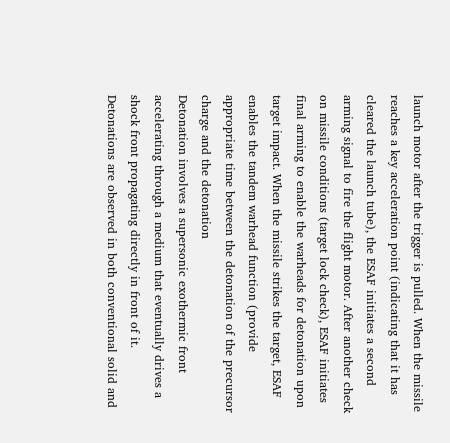launch motor after the trigger is pulled. When the missile reaches a key acceleration point (indicating that it has cleared the launch tube), the ESAF initiates a second arming signal to fire the flight motor. After another check on missile conditions (target lock check), ESAF initiates final arming to enable the warheads for detonation upon target impact. When the missile strikes the target, ESAF enables the tandem warhead function (provide appropriate time between the detonation of the precursor charge and the detonation
Detonation involves a supersonic exothermic front accelerating through a medium that eventually drives a shock front propagating directly in front of it. Detonations are observed in both conventional solid and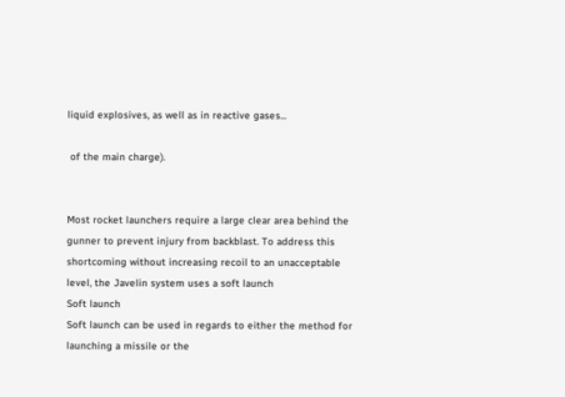liquid explosives, as well as in reactive gases...

 of the main charge).


Most rocket launchers require a large clear area behind the gunner to prevent injury from backblast. To address this shortcoming without increasing recoil to an unacceptable level, the Javelin system uses a soft launch
Soft launch
Soft launch can be used in regards to either the method for launching a missile or the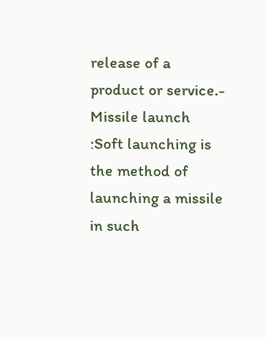release of a product or service.- Missile launch :Soft launching is the method of launching a missile in such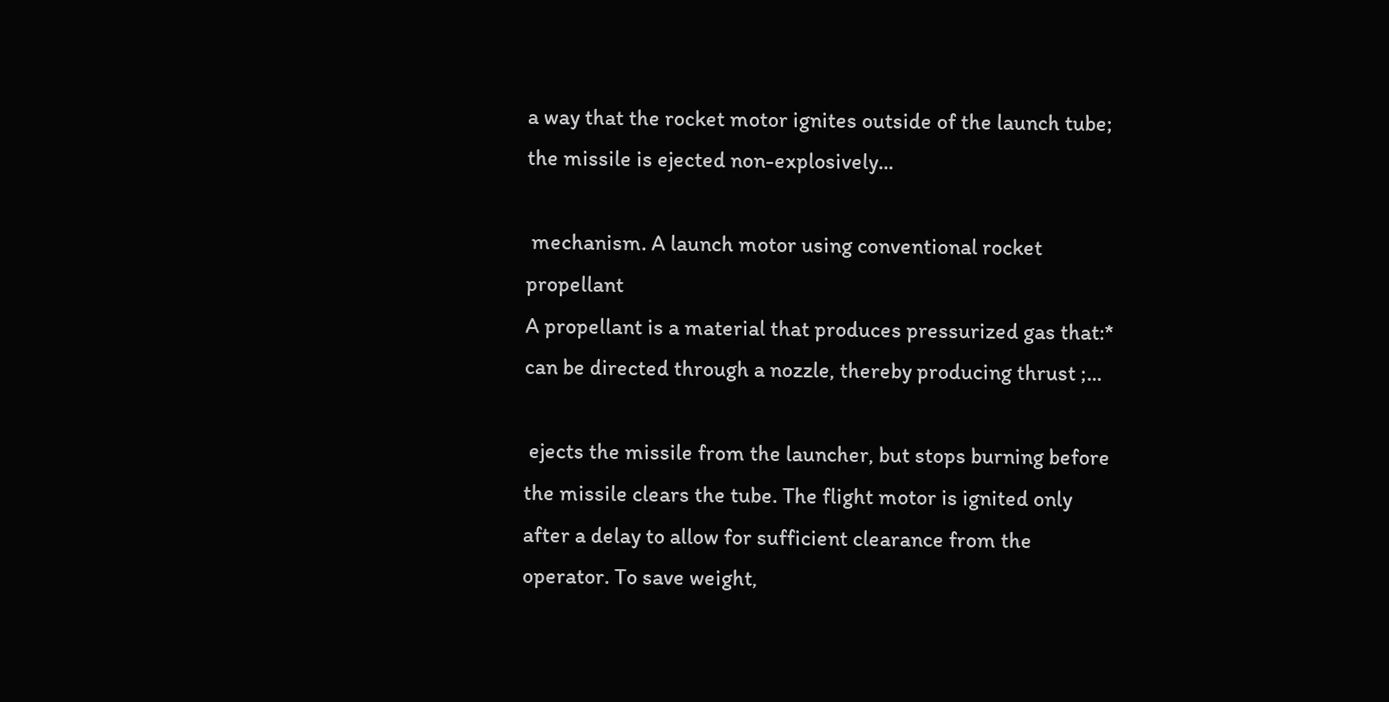a way that the rocket motor ignites outside of the launch tube; the missile is ejected non-explosively...

 mechanism. A launch motor using conventional rocket propellant
A propellant is a material that produces pressurized gas that:* can be directed through a nozzle, thereby producing thrust ;...

 ejects the missile from the launcher, but stops burning before the missile clears the tube. The flight motor is ignited only after a delay to allow for sufficient clearance from the operator. To save weight,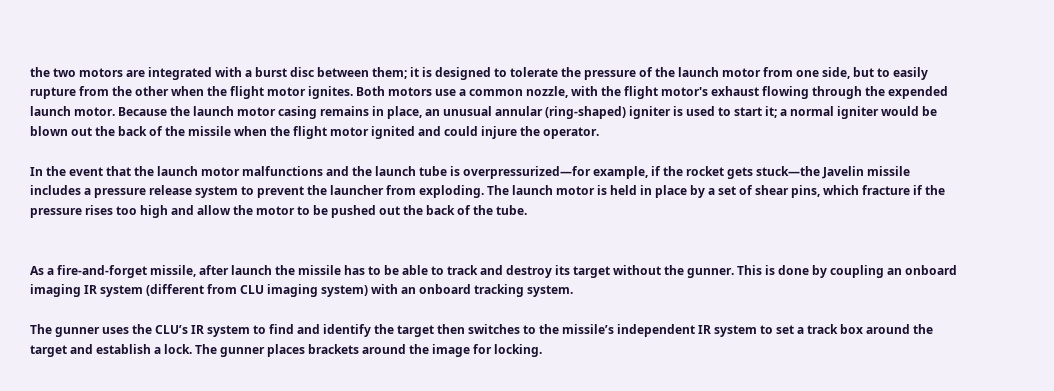the two motors are integrated with a burst disc between them; it is designed to tolerate the pressure of the launch motor from one side, but to easily rupture from the other when the flight motor ignites. Both motors use a common nozzle, with the flight motor's exhaust flowing through the expended launch motor. Because the launch motor casing remains in place, an unusual annular (ring-shaped) igniter is used to start it; a normal igniter would be blown out the back of the missile when the flight motor ignited and could injure the operator.

In the event that the launch motor malfunctions and the launch tube is overpressurized—for example, if the rocket gets stuck—the Javelin missile includes a pressure release system to prevent the launcher from exploding. The launch motor is held in place by a set of shear pins, which fracture if the pressure rises too high and allow the motor to be pushed out the back of the tube.


As a fire-and-forget missile, after launch the missile has to be able to track and destroy its target without the gunner. This is done by coupling an onboard imaging IR system (different from CLU imaging system) with an onboard tracking system.

The gunner uses the CLU’s IR system to find and identify the target then switches to the missile’s independent IR system to set a track box around the target and establish a lock. The gunner places brackets around the image for locking.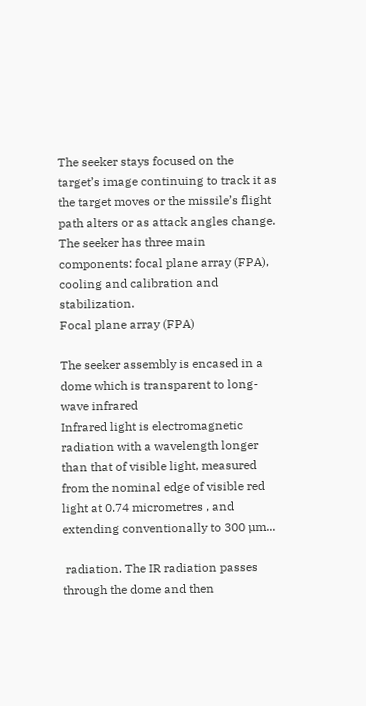The seeker stays focused on the target’s image continuing to track it as the target moves or the missile’s flight path alters or as attack angles change. The seeker has three main components: focal plane array (FPA), cooling and calibration and stabilization.
Focal plane array (FPA)

The seeker assembly is encased in a dome which is transparent to long-wave infrared
Infrared light is electromagnetic radiation with a wavelength longer than that of visible light, measured from the nominal edge of visible red light at 0.74 micrometres , and extending conventionally to 300 µm...

 radiation. The IR radiation passes through the dome and then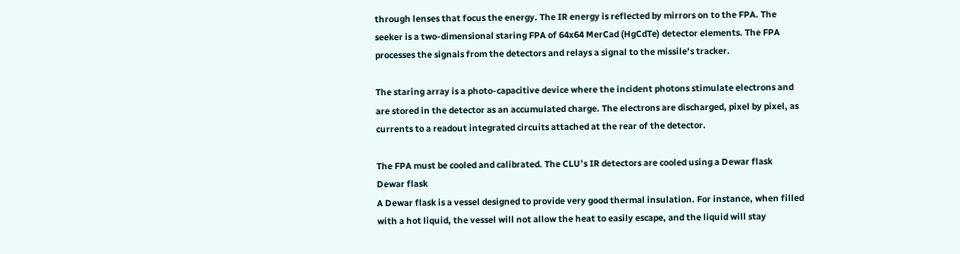through lenses that focus the energy. The IR energy is reflected by mirrors on to the FPA. The seeker is a two-dimensional staring FPA of 64x64 MerCad (HgCdTe) detector elements. The FPA processes the signals from the detectors and relays a signal to the missile’s tracker.

The staring array is a photo-capacitive device where the incident photons stimulate electrons and are stored in the detector as an accumulated charge. The electrons are discharged, pixel by pixel, as currents to a readout integrated circuits attached at the rear of the detector.

The FPA must be cooled and calibrated. The CLU’s IR detectors are cooled using a Dewar flask
Dewar flask
A Dewar flask is a vessel designed to provide very good thermal insulation. For instance, when filled with a hot liquid, the vessel will not allow the heat to easily escape, and the liquid will stay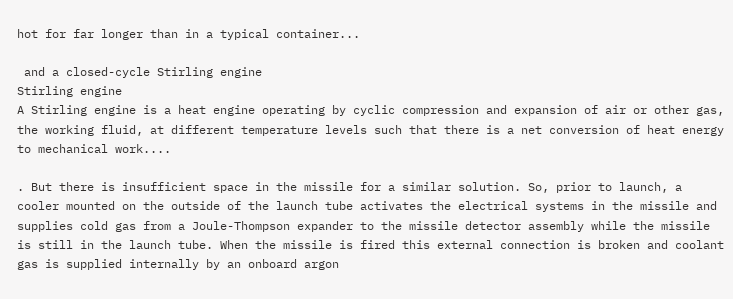hot for far longer than in a typical container...

 and a closed-cycle Stirling engine
Stirling engine
A Stirling engine is a heat engine operating by cyclic compression and expansion of air or other gas, the working fluid, at different temperature levels such that there is a net conversion of heat energy to mechanical work....

. But there is insufficient space in the missile for a similar solution. So, prior to launch, a cooler mounted on the outside of the launch tube activates the electrical systems in the missile and supplies cold gas from a Joule-Thompson expander to the missile detector assembly while the missile is still in the launch tube. When the missile is fired this external connection is broken and coolant gas is supplied internally by an onboard argon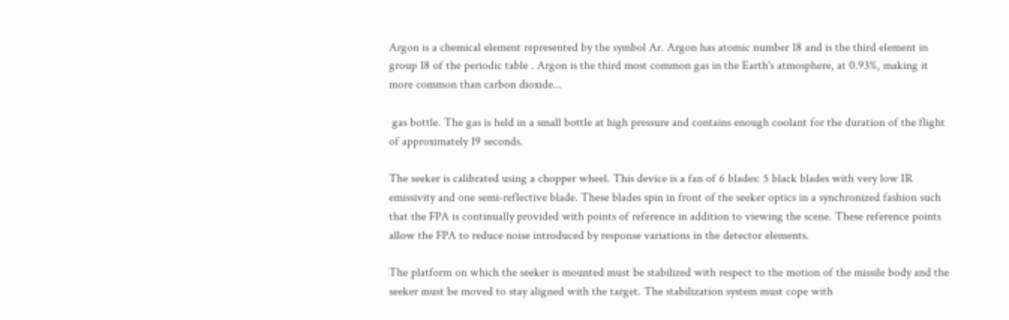Argon is a chemical element represented by the symbol Ar. Argon has atomic number 18 and is the third element in group 18 of the periodic table . Argon is the third most common gas in the Earth's atmosphere, at 0.93%, making it more common than carbon dioxide...

 gas bottle. The gas is held in a small bottle at high pressure and contains enough coolant for the duration of the flight of approximately 19 seconds.

The seeker is calibrated using a chopper wheel. This device is a fan of 6 blades: 5 black blades with very low IR emissivity and one semi-reflective blade. These blades spin in front of the seeker optics in a synchronized fashion such that the FPA is continually provided with points of reference in addition to viewing the scene. These reference points allow the FPA to reduce noise introduced by response variations in the detector elements.

The platform on which the seeker is mounted must be stabilized with respect to the motion of the missile body and the seeker must be moved to stay aligned with the target. The stabilization system must cope with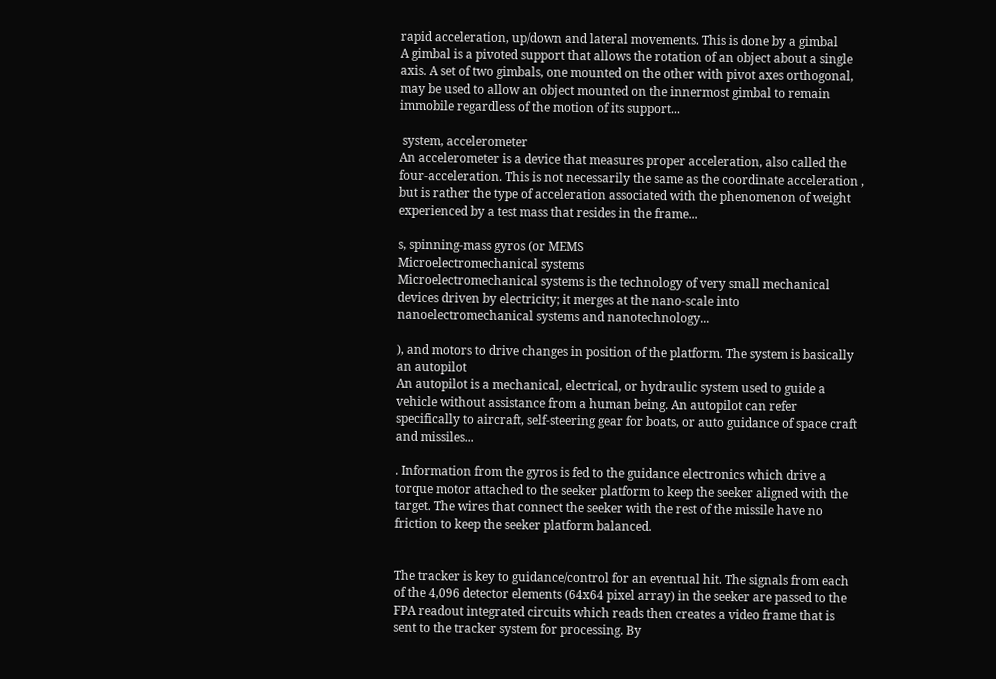rapid acceleration, up/down and lateral movements. This is done by a gimbal
A gimbal is a pivoted support that allows the rotation of an object about a single axis. A set of two gimbals, one mounted on the other with pivot axes orthogonal, may be used to allow an object mounted on the innermost gimbal to remain immobile regardless of the motion of its support...

 system, accelerometer
An accelerometer is a device that measures proper acceleration, also called the four-acceleration. This is not necessarily the same as the coordinate acceleration , but is rather the type of acceleration associated with the phenomenon of weight experienced by a test mass that resides in the frame...

s, spinning-mass gyros (or MEMS
Microelectromechanical systems
Microelectromechanical systems is the technology of very small mechanical devices driven by electricity; it merges at the nano-scale into nanoelectromechanical systems and nanotechnology...

), and motors to drive changes in position of the platform. The system is basically an autopilot
An autopilot is a mechanical, electrical, or hydraulic system used to guide a vehicle without assistance from a human being. An autopilot can refer specifically to aircraft, self-steering gear for boats, or auto guidance of space craft and missiles...

. Information from the gyros is fed to the guidance electronics which drive a torque motor attached to the seeker platform to keep the seeker aligned with the target. The wires that connect the seeker with the rest of the missile have no friction to keep the seeker platform balanced.


The tracker is key to guidance/control for an eventual hit. The signals from each of the 4,096 detector elements (64x64 pixel array) in the seeker are passed to the FPA readout integrated circuits which reads then creates a video frame that is sent to the tracker system for processing. By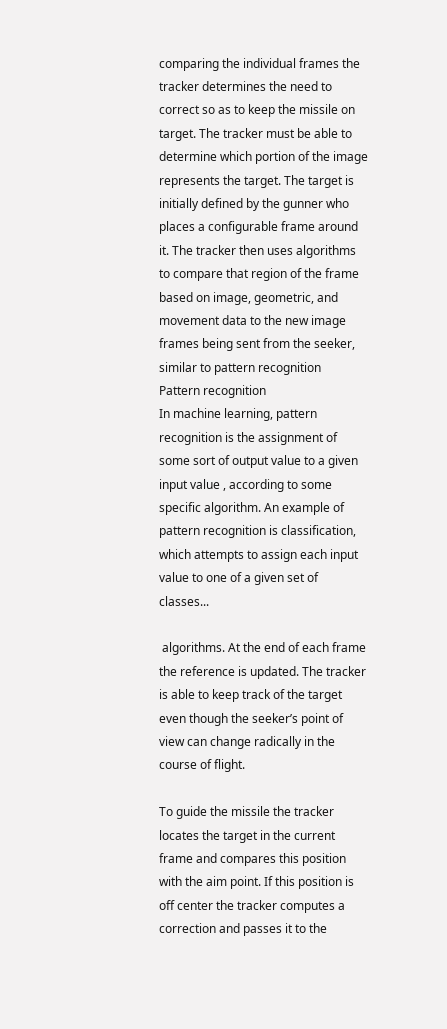comparing the individual frames the tracker determines the need to correct so as to keep the missile on target. The tracker must be able to determine which portion of the image represents the target. The target is initially defined by the gunner who places a configurable frame around it. The tracker then uses algorithms to compare that region of the frame based on image, geometric, and movement data to the new image frames being sent from the seeker, similar to pattern recognition
Pattern recognition
In machine learning, pattern recognition is the assignment of some sort of output value to a given input value , according to some specific algorithm. An example of pattern recognition is classification, which attempts to assign each input value to one of a given set of classes...

 algorithms. At the end of each frame the reference is updated. The tracker is able to keep track of the target even though the seeker’s point of view can change radically in the course of flight.

To guide the missile the tracker locates the target in the current frame and compares this position with the aim point. If this position is off center the tracker computes a correction and passes it to the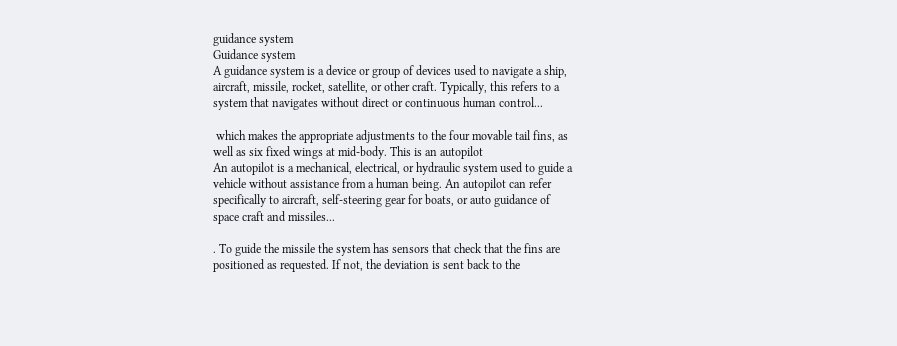guidance system
Guidance system
A guidance system is a device or group of devices used to navigate a ship, aircraft, missile, rocket, satellite, or other craft. Typically, this refers to a system that navigates without direct or continuous human control...

 which makes the appropriate adjustments to the four movable tail fins, as well as six fixed wings at mid-body. This is an autopilot
An autopilot is a mechanical, electrical, or hydraulic system used to guide a vehicle without assistance from a human being. An autopilot can refer specifically to aircraft, self-steering gear for boats, or auto guidance of space craft and missiles...

. To guide the missile the system has sensors that check that the fins are positioned as requested. If not, the deviation is sent back to the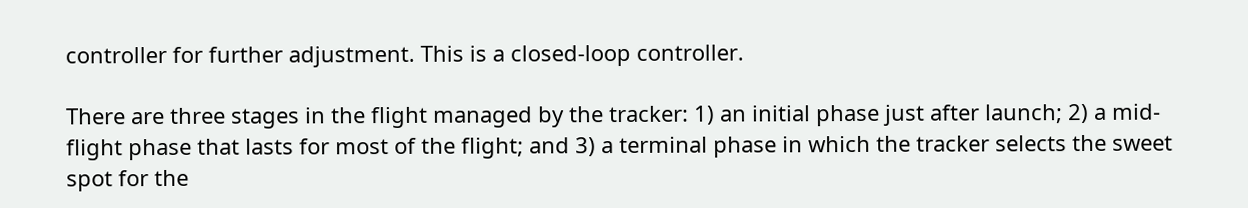controller for further adjustment. This is a closed-loop controller.

There are three stages in the flight managed by the tracker: 1) an initial phase just after launch; 2) a mid-flight phase that lasts for most of the flight; and 3) a terminal phase in which the tracker selects the sweet spot for the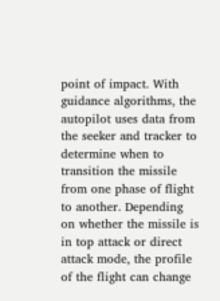point of impact. With guidance algorithms, the autopilot uses data from the seeker and tracker to determine when to transition the missile from one phase of flight to another. Depending on whether the missile is in top attack or direct attack mode, the profile of the flight can change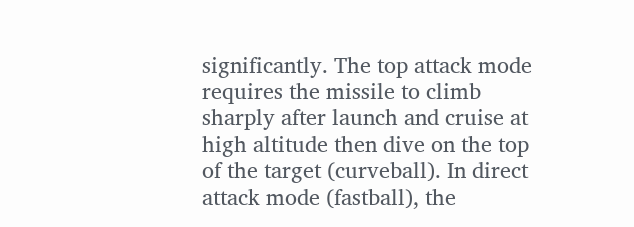significantly. The top attack mode requires the missile to climb sharply after launch and cruise at high altitude then dive on the top of the target (curveball). In direct attack mode (fastball), the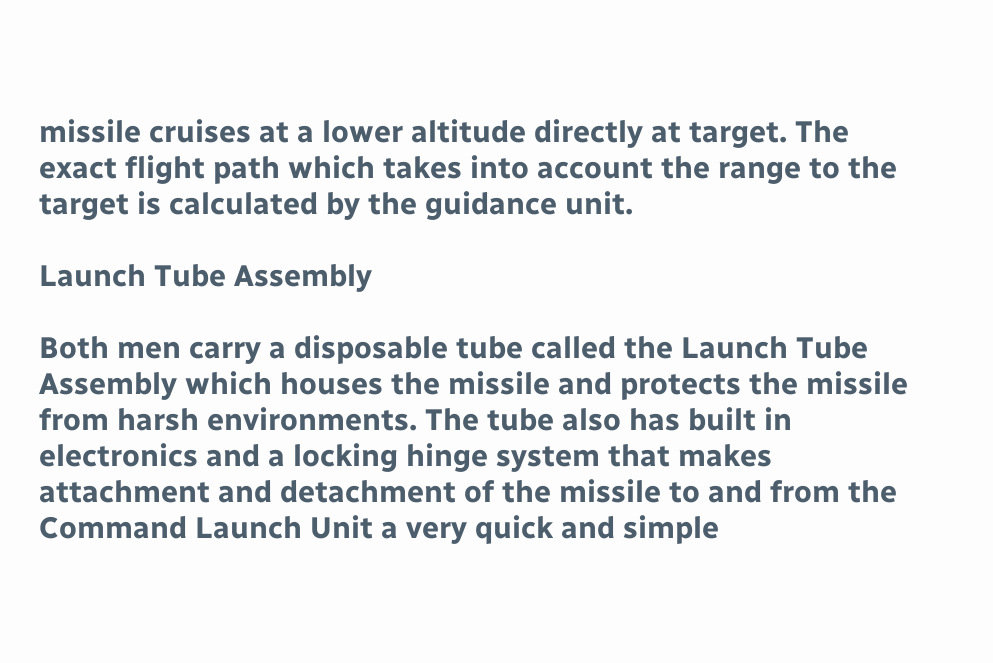missile cruises at a lower altitude directly at target. The exact flight path which takes into account the range to the target is calculated by the guidance unit.

Launch Tube Assembly

Both men carry a disposable tube called the Launch Tube Assembly which houses the missile and protects the missile from harsh environments. The tube also has built in electronics and a locking hinge system that makes attachment and detachment of the missile to and from the Command Launch Unit a very quick and simple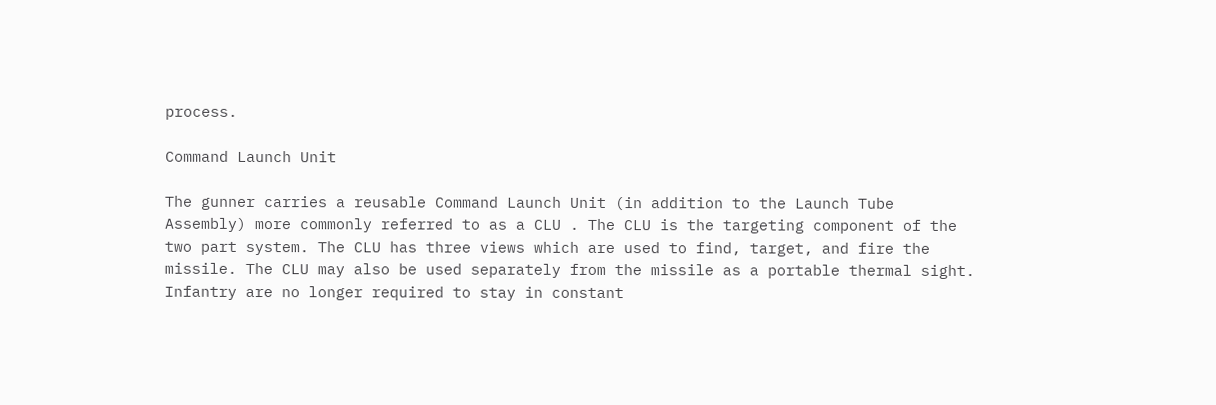process.

Command Launch Unit

The gunner carries a reusable Command Launch Unit (in addition to the Launch Tube Assembly) more commonly referred to as a CLU . The CLU is the targeting component of the two part system. The CLU has three views which are used to find, target, and fire the missile. The CLU may also be used separately from the missile as a portable thermal sight. Infantry are no longer required to stay in constant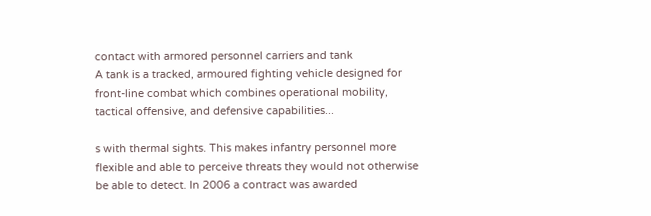contact with armored personnel carriers and tank
A tank is a tracked, armoured fighting vehicle designed for front-line combat which combines operational mobility, tactical offensive, and defensive capabilities...

s with thermal sights. This makes infantry personnel more flexible and able to perceive threats they would not otherwise be able to detect. In 2006 a contract was awarded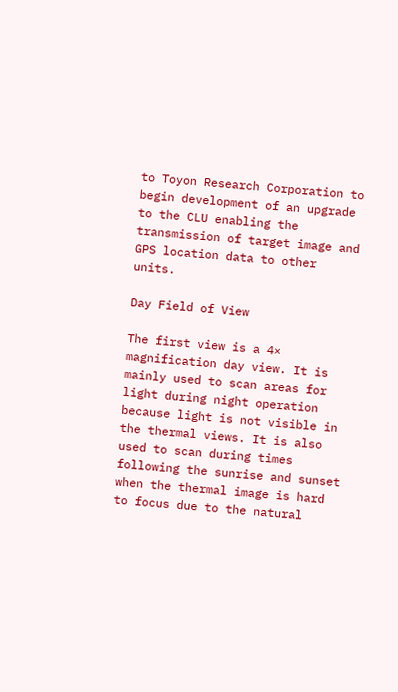to Toyon Research Corporation to begin development of an upgrade to the CLU enabling the transmission of target image and GPS location data to other units.

Day Field of View

The first view is a 4× magnification day view. It is mainly used to scan areas for light during night operation because light is not visible in the thermal views. It is also used to scan during times following the sunrise and sunset when the thermal image is hard to focus due to the natural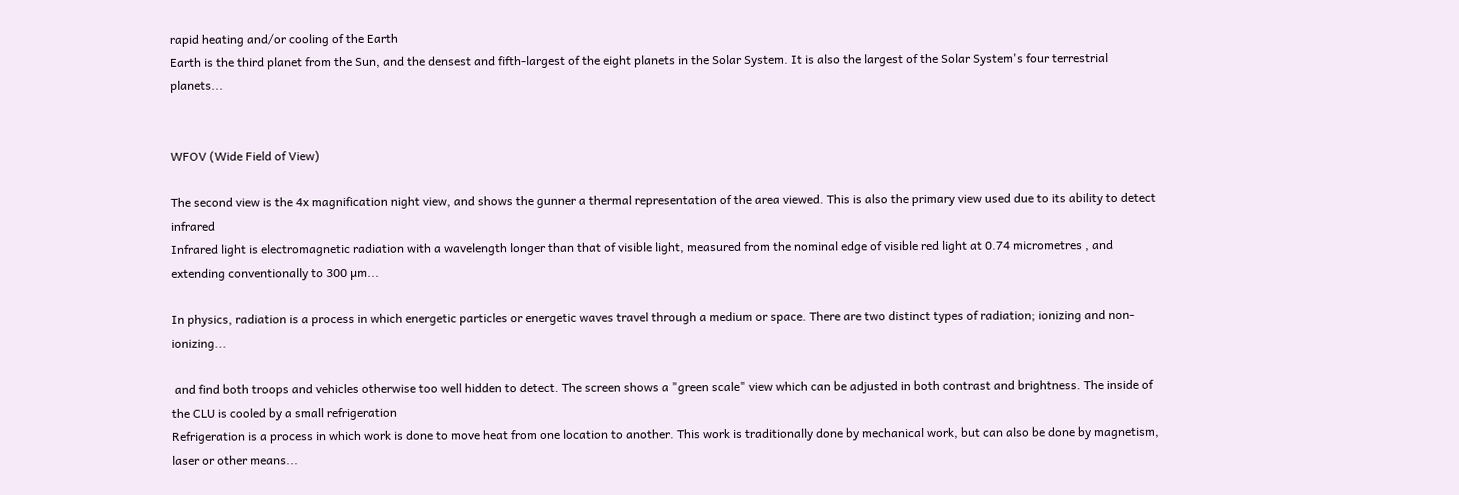rapid heating and/or cooling of the Earth
Earth is the third planet from the Sun, and the densest and fifth-largest of the eight planets in the Solar System. It is also the largest of the Solar System's four terrestrial planets...


WFOV (Wide Field of View)

The second view is the 4x magnification night view, and shows the gunner a thermal representation of the area viewed. This is also the primary view used due to its ability to detect infrared
Infrared light is electromagnetic radiation with a wavelength longer than that of visible light, measured from the nominal edge of visible red light at 0.74 micrometres , and extending conventionally to 300 µm...

In physics, radiation is a process in which energetic particles or energetic waves travel through a medium or space. There are two distinct types of radiation; ionizing and non-ionizing...

 and find both troops and vehicles otherwise too well hidden to detect. The screen shows a "green scale" view which can be adjusted in both contrast and brightness. The inside of the CLU is cooled by a small refrigeration
Refrigeration is a process in which work is done to move heat from one location to another. This work is traditionally done by mechanical work, but can also be done by magnetism, laser or other means...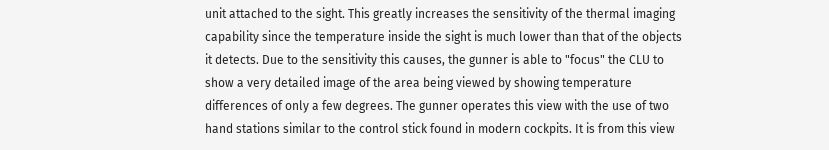unit attached to the sight. This greatly increases the sensitivity of the thermal imaging capability since the temperature inside the sight is much lower than that of the objects it detects. Due to the sensitivity this causes, the gunner is able to "focus" the CLU to show a very detailed image of the area being viewed by showing temperature differences of only a few degrees. The gunner operates this view with the use of two hand stations similar to the control stick found in modern cockpits. It is from this view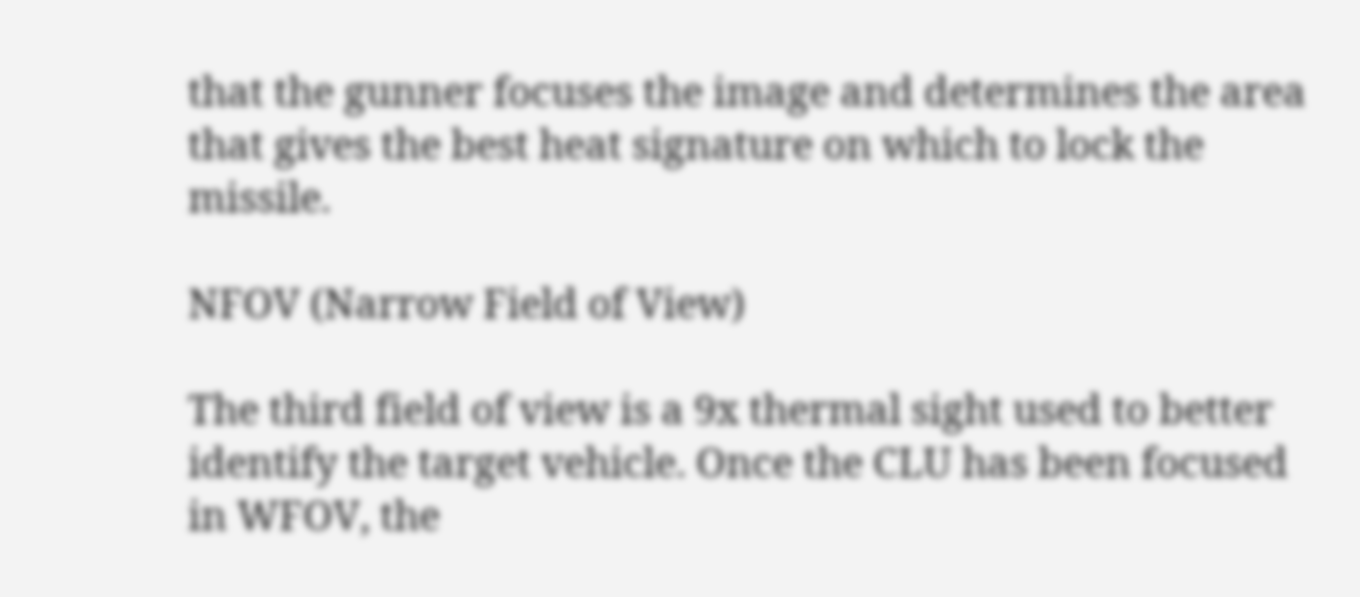that the gunner focuses the image and determines the area that gives the best heat signature on which to lock the missile.

NFOV (Narrow Field of View)

The third field of view is a 9x thermal sight used to better identify the target vehicle. Once the CLU has been focused in WFOV, the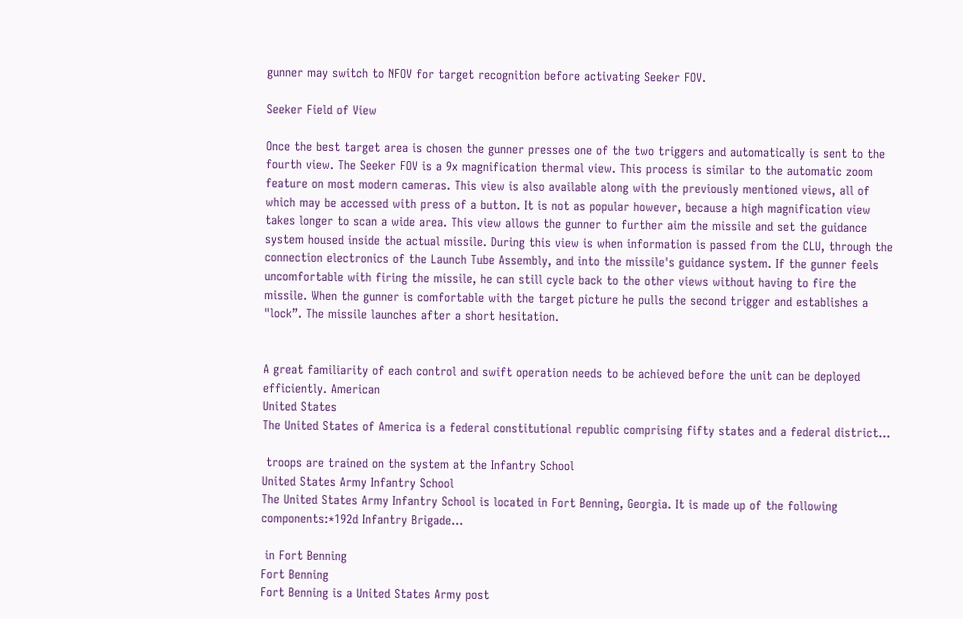gunner may switch to NFOV for target recognition before activating Seeker FOV.

Seeker Field of View

Once the best target area is chosen the gunner presses one of the two triggers and automatically is sent to the fourth view. The Seeker FOV is a 9x magnification thermal view. This process is similar to the automatic zoom feature on most modern cameras. This view is also available along with the previously mentioned views, all of which may be accessed with press of a button. It is not as popular however, because a high magnification view takes longer to scan a wide area. This view allows the gunner to further aim the missile and set the guidance system housed inside the actual missile. During this view is when information is passed from the CLU, through the connection electronics of the Launch Tube Assembly, and into the missile's guidance system. If the gunner feels uncomfortable with firing the missile, he can still cycle back to the other views without having to fire the missile. When the gunner is comfortable with the target picture he pulls the second trigger and establishes a "lock”. The missile launches after a short hesitation.


A great familiarity of each control and swift operation needs to be achieved before the unit can be deployed efficiently. American
United States
The United States of America is a federal constitutional republic comprising fifty states and a federal district...

 troops are trained on the system at the Infantry School
United States Army Infantry School
The United States Army Infantry School is located in Fort Benning, Georgia. It is made up of the following components:*192d Infantry Brigade...

 in Fort Benning
Fort Benning
Fort Benning is a United States Army post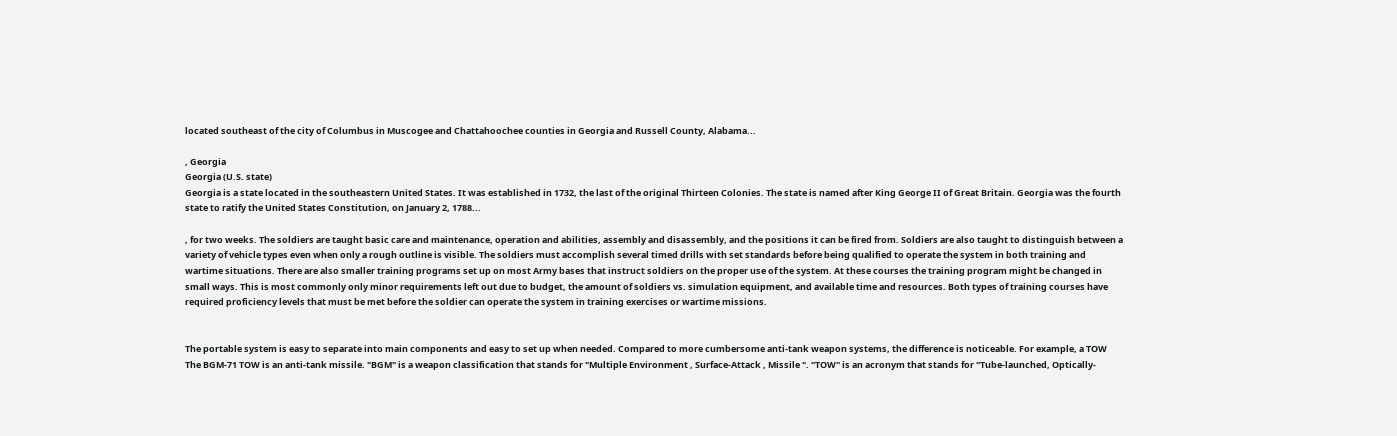located southeast of the city of Columbus in Muscogee and Chattahoochee counties in Georgia and Russell County, Alabama...

, Georgia
Georgia (U.S. state)
Georgia is a state located in the southeastern United States. It was established in 1732, the last of the original Thirteen Colonies. The state is named after King George II of Great Britain. Georgia was the fourth state to ratify the United States Constitution, on January 2, 1788...

, for two weeks. The soldiers are taught basic care and maintenance, operation and abilities, assembly and disassembly, and the positions it can be fired from. Soldiers are also taught to distinguish between a variety of vehicle types even when only a rough outline is visible. The soldiers must accomplish several timed drills with set standards before being qualified to operate the system in both training and wartime situations. There are also smaller training programs set up on most Army bases that instruct soldiers on the proper use of the system. At these courses the training program might be changed in small ways. This is most commonly only minor requirements left out due to budget, the amount of soldiers vs. simulation equipment, and available time and resources. Both types of training courses have required proficiency levels that must be met before the soldier can operate the system in training exercises or wartime missions.


The portable system is easy to separate into main components and easy to set up when needed. Compared to more cumbersome anti-tank weapon systems, the difference is noticeable. For example, a TOW
The BGM-71 TOW is an anti-tank missile. "BGM" is a weapon classification that stands for "Multiple Environment , Surface-Attack , Missile ". "TOW" is an acronym that stands for "Tube-launched, Optically-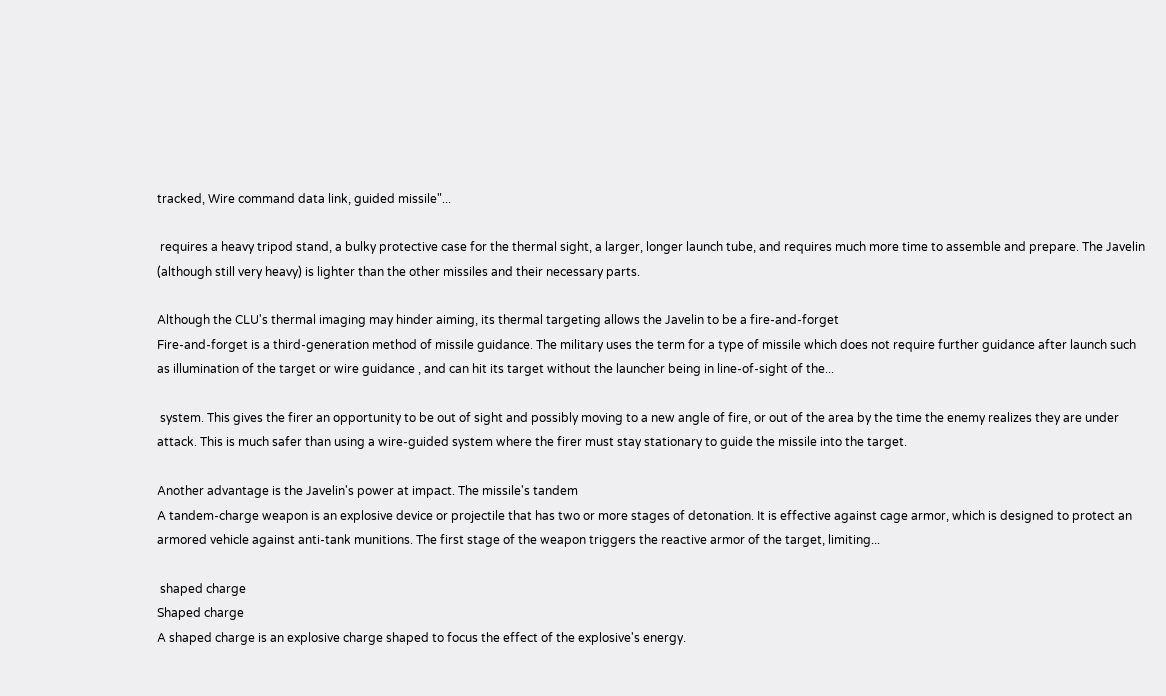tracked, Wire command data link, guided missile"...

 requires a heavy tripod stand, a bulky protective case for the thermal sight, a larger, longer launch tube, and requires much more time to assemble and prepare. The Javelin (although still very heavy) is lighter than the other missiles and their necessary parts.

Although the CLU's thermal imaging may hinder aiming, its thermal targeting allows the Javelin to be a fire-and-forget
Fire-and-forget is a third-generation method of missile guidance. The military uses the term for a type of missile which does not require further guidance after launch such as illumination of the target or wire guidance , and can hit its target without the launcher being in line-of-sight of the...

 system. This gives the firer an opportunity to be out of sight and possibly moving to a new angle of fire, or out of the area by the time the enemy realizes they are under attack. This is much safer than using a wire-guided system where the firer must stay stationary to guide the missile into the target.

Another advantage is the Javelin's power at impact. The missile's tandem
A tandem-charge weapon is an explosive device or projectile that has two or more stages of detonation. It is effective against cage armor, which is designed to protect an armored vehicle against anti-tank munitions. The first stage of the weapon triggers the reactive armor of the target, limiting...

 shaped charge
Shaped charge
A shaped charge is an explosive charge shaped to focus the effect of the explosive's energy.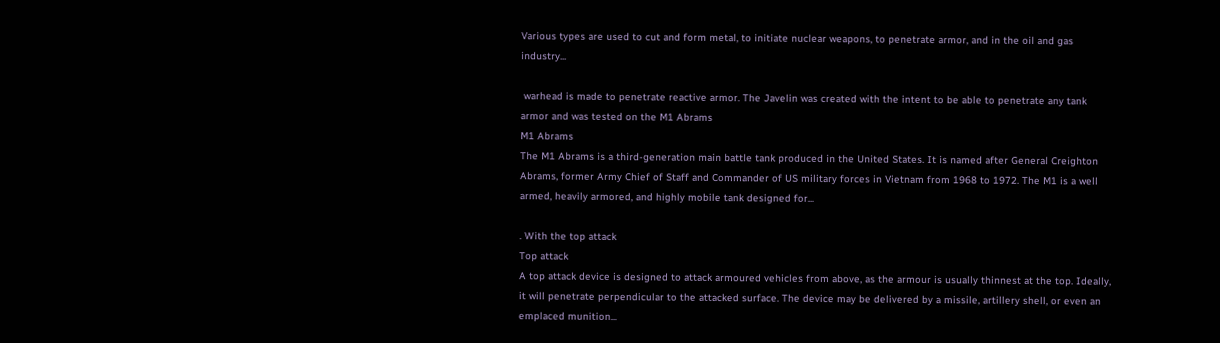Various types are used to cut and form metal, to initiate nuclear weapons, to penetrate armor, and in the oil and gas industry...

 warhead is made to penetrate reactive armor. The Javelin was created with the intent to be able to penetrate any tank armor and was tested on the M1 Abrams
M1 Abrams
The M1 Abrams is a third-generation main battle tank produced in the United States. It is named after General Creighton Abrams, former Army Chief of Staff and Commander of US military forces in Vietnam from 1968 to 1972. The M1 is a well armed, heavily armored, and highly mobile tank designed for...

. With the top attack
Top attack
A top attack device is designed to attack armoured vehicles from above, as the armour is usually thinnest at the top. Ideally, it will penetrate perpendicular to the attacked surface. The device may be delivered by a missile, artillery shell, or even an emplaced munition...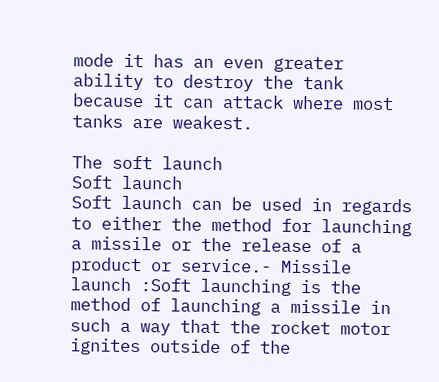mode it has an even greater ability to destroy the tank because it can attack where most tanks are weakest.

The soft launch
Soft launch
Soft launch can be used in regards to either the method for launching a missile or the release of a product or service.- Missile launch :Soft launching is the method of launching a missile in such a way that the rocket motor ignites outside of the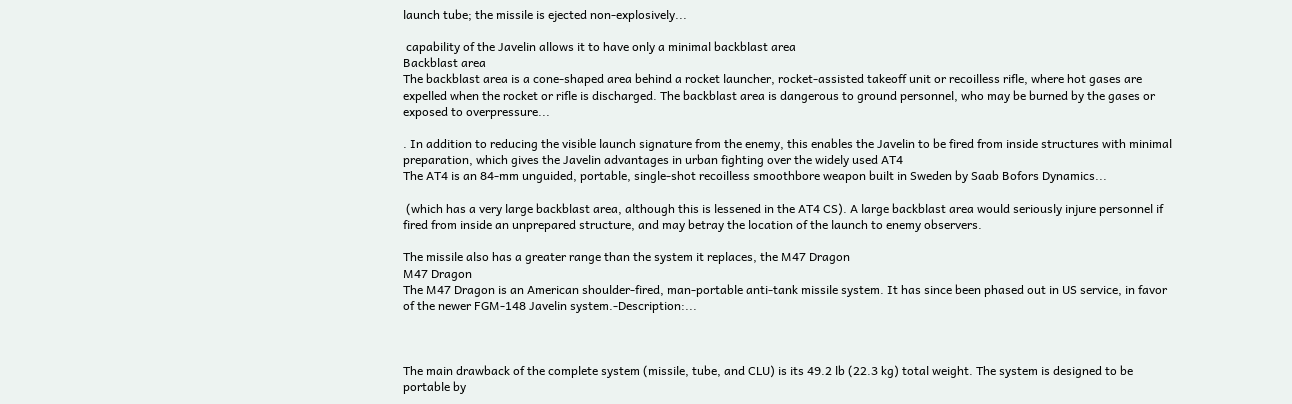launch tube; the missile is ejected non-explosively...

 capability of the Javelin allows it to have only a minimal backblast area
Backblast area
The backblast area is a cone-shaped area behind a rocket launcher, rocket-assisted takeoff unit or recoilless rifle, where hot gases are expelled when the rocket or rifle is discharged. The backblast area is dangerous to ground personnel, who may be burned by the gases or exposed to overpressure...

. In addition to reducing the visible launch signature from the enemy, this enables the Javelin to be fired from inside structures with minimal preparation, which gives the Javelin advantages in urban fighting over the widely used AT4
The AT4 is an 84-mm unguided, portable, single-shot recoilless smoothbore weapon built in Sweden by Saab Bofors Dynamics...

 (which has a very large backblast area, although this is lessened in the AT4 CS). A large backblast area would seriously injure personnel if fired from inside an unprepared structure, and may betray the location of the launch to enemy observers.

The missile also has a greater range than the system it replaces, the M47 Dragon
M47 Dragon
The M47 Dragon is an American shoulder-fired, man-portable anti-tank missile system. It has since been phased out in US service, in favor of the newer FGM-148 Javelin system.-Description:...



The main drawback of the complete system (missile, tube, and CLU) is its 49.2 lb (22.3 kg) total weight. The system is designed to be portable by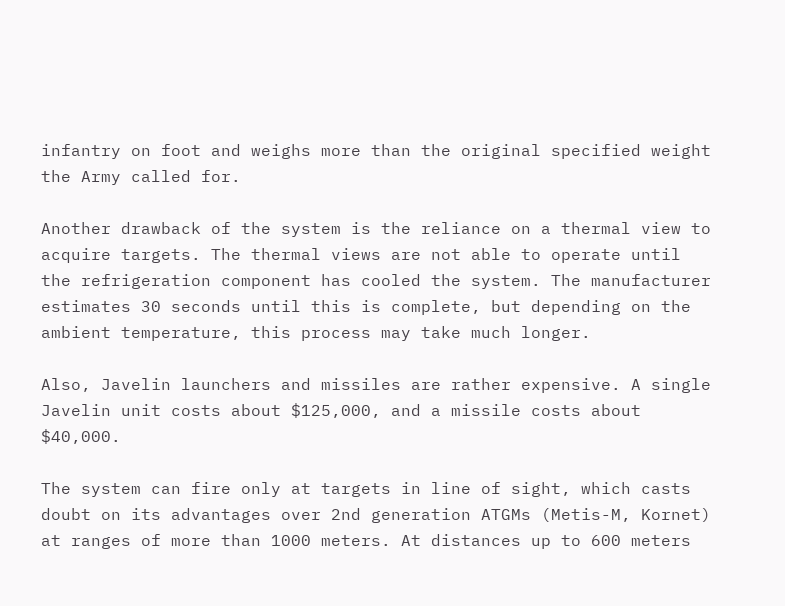infantry on foot and weighs more than the original specified weight the Army called for.

Another drawback of the system is the reliance on a thermal view to acquire targets. The thermal views are not able to operate until the refrigeration component has cooled the system. The manufacturer estimates 30 seconds until this is complete, but depending on the ambient temperature, this process may take much longer.

Also, Javelin launchers and missiles are rather expensive. A single Javelin unit costs about $125,000, and a missile costs about $40,000.

The system can fire only at targets in line of sight, which casts doubt on its advantages over 2nd generation ATGMs (Metis-M, Kornet) at ranges of more than 1000 meters. At distances up to 600 meters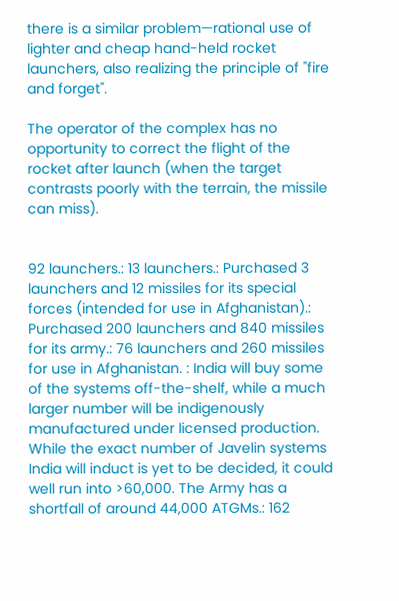there is a similar problem—rational use of lighter and cheap hand-held rocket launchers, also realizing the principle of "fire and forget".

The operator of the complex has no opportunity to correct the flight of the rocket after launch (when the target contrasts poorly with the terrain, the missile can miss).


92 launchers.: 13 launchers.: Purchased 3 launchers and 12 missiles for its special forces (intended for use in Afghanistan).: Purchased 200 launchers and 840 missiles for its army.: 76 launchers and 260 missiles for use in Afghanistan. : India will buy some of the systems off-the-shelf, while a much larger number will be indigenously manufactured under licensed production. While the exact number of Javelin systems India will induct is yet to be decided, it could well run into >60,000. The Army has a shortfall of around 44,000 ATGMs.: 162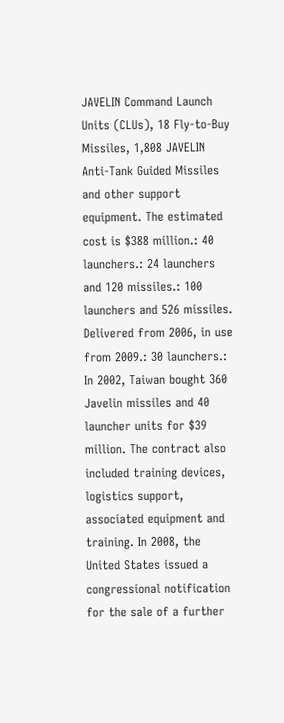JAVELIN Command Launch Units (CLUs), 18 Fly-to-Buy Missiles, 1,808 JAVELIN Anti-Tank Guided Missiles and other support equipment. The estimated cost is $388 million.: 40 launchers.: 24 launchers and 120 missiles.: 100 launchers and 526 missiles. Delivered from 2006, in use from 2009.: 30 launchers.: In 2002, Taiwan bought 360 Javelin missiles and 40 launcher units for $39 million. The contract also included training devices, logistics support, associated equipment and training. In 2008, the United States issued a congressional notification for the sale of a further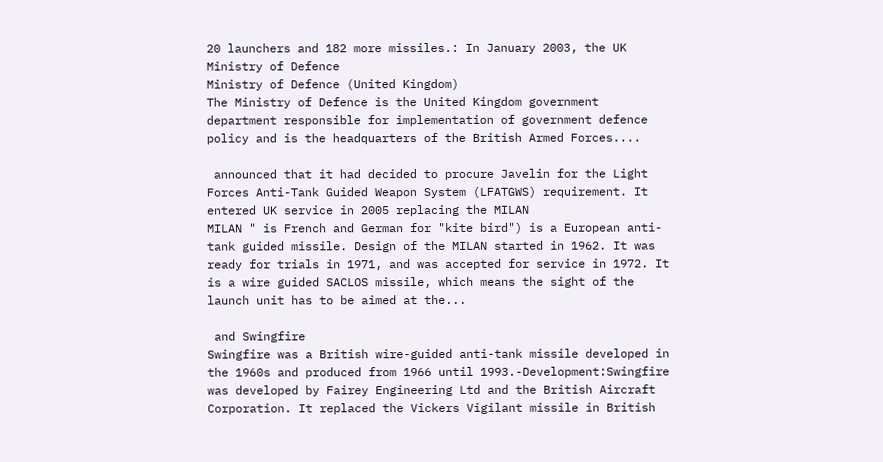20 launchers and 182 more missiles.: In January 2003, the UK Ministry of Defence
Ministry of Defence (United Kingdom)
The Ministry of Defence is the United Kingdom government department responsible for implementation of government defence policy and is the headquarters of the British Armed Forces....

 announced that it had decided to procure Javelin for the Light Forces Anti-Tank Guided Weapon System (LFATGWS) requirement. It entered UK service in 2005 replacing the MILAN
MILAN " is French and German for "kite bird") is a European anti-tank guided missile. Design of the MILAN started in 1962. It was ready for trials in 1971, and was accepted for service in 1972. It is a wire guided SACLOS missile, which means the sight of the launch unit has to be aimed at the...

 and Swingfire
Swingfire was a British wire-guided anti-tank missile developed in the 1960s and produced from 1966 until 1993.-Development:Swingfire was developed by Fairey Engineering Ltd and the British Aircraft Corporation. It replaced the Vickers Vigilant missile in British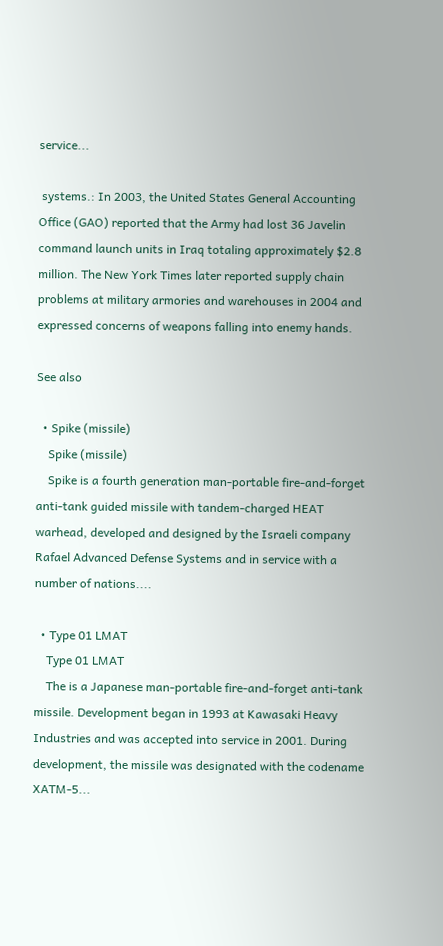service...

 systems.: In 2003, the United States General Accounting Office (GAO) reported that the Army had lost 36 Javelin command launch units in Iraq totaling approximately $2.8 million. The New York Times later reported supply chain problems at military armories and warehouses in 2004 and expressed concerns of weapons falling into enemy hands.

See also

  • Spike (missile)
    Spike (missile)
    Spike is a fourth generation man-portable fire-and-forget anti-tank guided missile with tandem-charged HEAT warhead, developed and designed by the Israeli company Rafael Advanced Defense Systems and in service with a number of nations....

  • Type 01 LMAT
    Type 01 LMAT
    The is a Japanese man-portable fire-and-forget anti-tank missile. Development began in 1993 at Kawasaki Heavy Industries and was accepted into service in 2001. During development, the missile was designated with the codename XATM-5...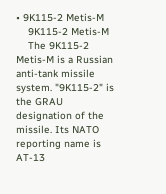• 9K115-2 Metis-M
    9K115-2 Metis-M
    The 9K115-2 Metis-M is a Russian anti-tank missile system. "9K115-2" is the GRAU designation of the missile. Its NATO reporting name is AT-13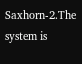Saxhorn-2.The system is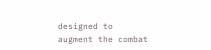designed to augment the combat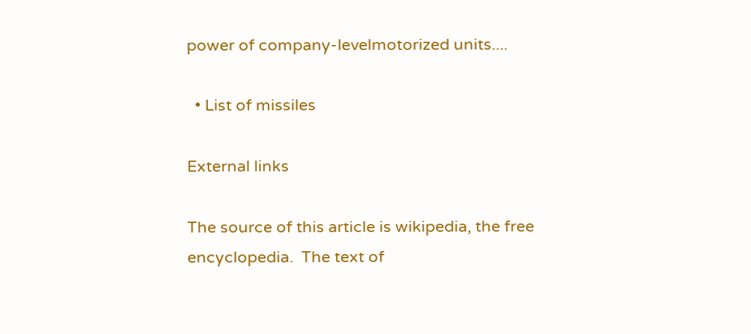power of company-levelmotorized units....

  • List of missiles

External links

The source of this article is wikipedia, the free encyclopedia.  The text of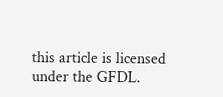this article is licensed under the GFDL.